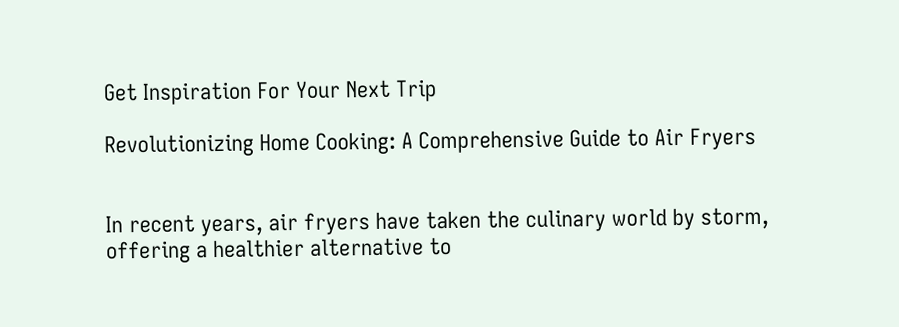Get Inspiration For Your Next Trip

Revolutionizing Home Cooking: A Comprehensive Guide to Air Fryers


In recent years, air fryers have taken the culinary world by storm, offering a healthier alternative to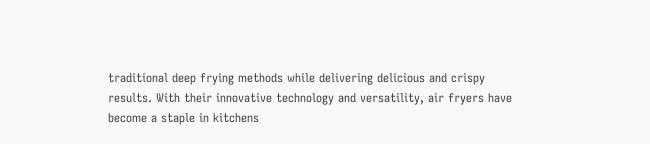traditional deep frying methods while delivering delicious and crispy results. With their innovative technology and versatility, air fryers have become a staple in kitchens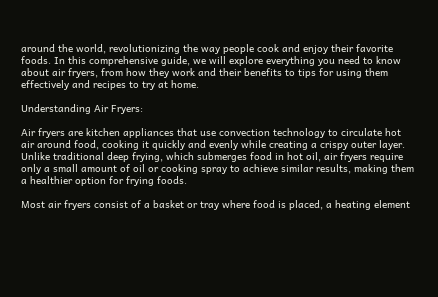around the world, revolutionizing the way people cook and enjoy their favorite foods. In this comprehensive guide, we will explore everything you need to know about air fryers, from how they work and their benefits to tips for using them effectively and recipes to try at home.

Understanding Air Fryers:

Air fryers are kitchen appliances that use convection technology to circulate hot air around food, cooking it quickly and evenly while creating a crispy outer layer. Unlike traditional deep frying, which submerges food in hot oil, air fryers require only a small amount of oil or cooking spray to achieve similar results, making them a healthier option for frying foods.

Most air fryers consist of a basket or tray where food is placed, a heating element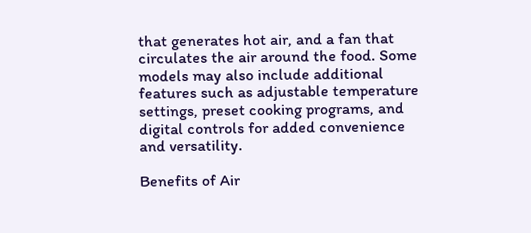that generates hot air, and a fan that circulates the air around the food. Some models may also include additional features such as adjustable temperature settings, preset cooking programs, and digital controls for added convenience and versatility.

Benefits of Air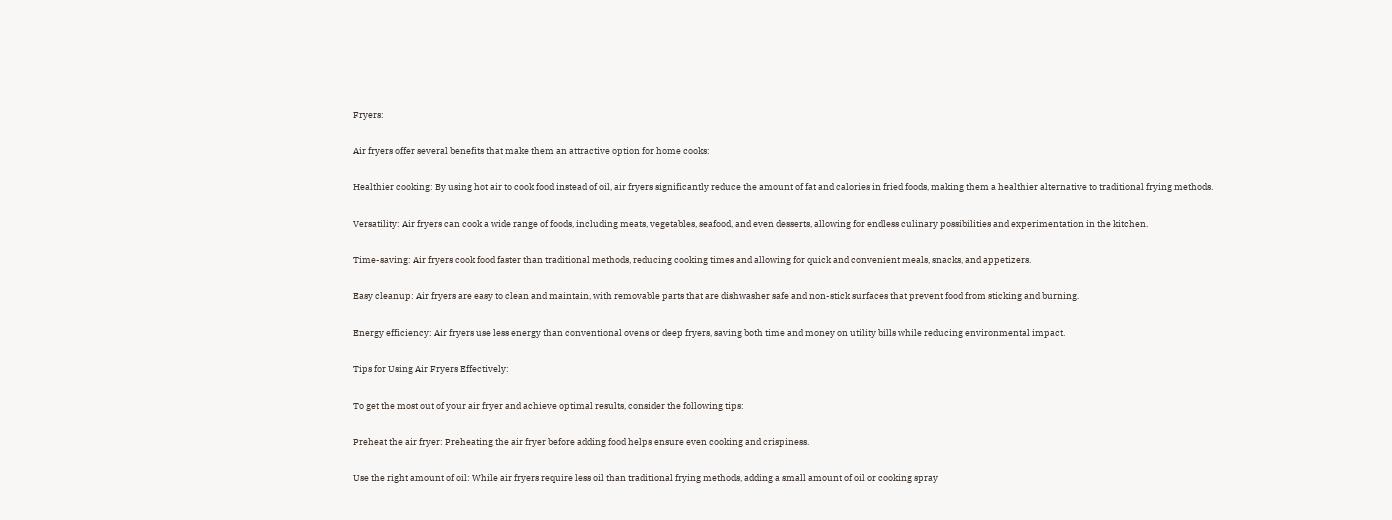Fryers:

Air fryers offer several benefits that make them an attractive option for home cooks:

Healthier cooking: By using hot air to cook food instead of oil, air fryers significantly reduce the amount of fat and calories in fried foods, making them a healthier alternative to traditional frying methods.

Versatility: Air fryers can cook a wide range of foods, including meats, vegetables, seafood, and even desserts, allowing for endless culinary possibilities and experimentation in the kitchen.

Time-saving: Air fryers cook food faster than traditional methods, reducing cooking times and allowing for quick and convenient meals, snacks, and appetizers.

Easy cleanup: Air fryers are easy to clean and maintain, with removable parts that are dishwasher safe and non-stick surfaces that prevent food from sticking and burning.

Energy efficiency: Air fryers use less energy than conventional ovens or deep fryers, saving both time and money on utility bills while reducing environmental impact.

Tips for Using Air Fryers Effectively:

To get the most out of your air fryer and achieve optimal results, consider the following tips:

Preheat the air fryer: Preheating the air fryer before adding food helps ensure even cooking and crispiness.

Use the right amount of oil: While air fryers require less oil than traditional frying methods, adding a small amount of oil or cooking spray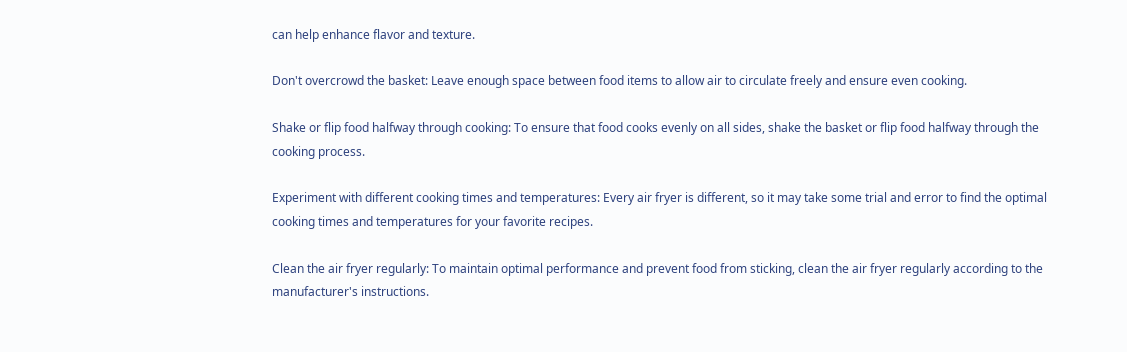can help enhance flavor and texture.

Don't overcrowd the basket: Leave enough space between food items to allow air to circulate freely and ensure even cooking.

Shake or flip food halfway through cooking: To ensure that food cooks evenly on all sides, shake the basket or flip food halfway through the cooking process.

Experiment with different cooking times and temperatures: Every air fryer is different, so it may take some trial and error to find the optimal cooking times and temperatures for your favorite recipes.

Clean the air fryer regularly: To maintain optimal performance and prevent food from sticking, clean the air fryer regularly according to the manufacturer's instructions.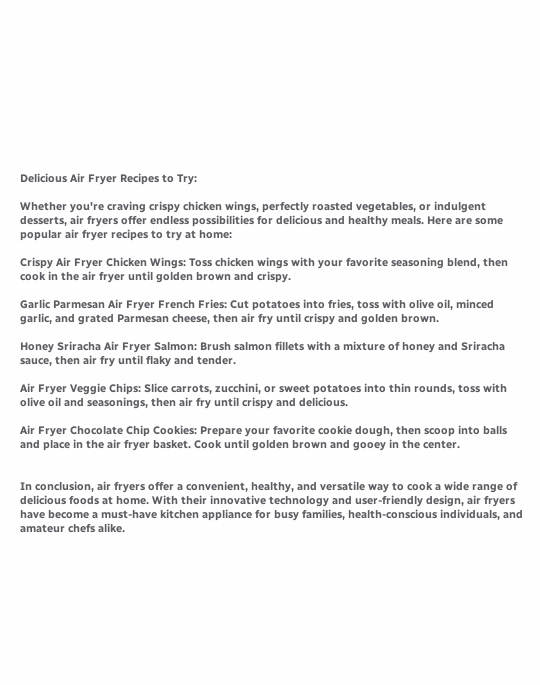Delicious Air Fryer Recipes to Try:

Whether you're craving crispy chicken wings, perfectly roasted vegetables, or indulgent desserts, air fryers offer endless possibilities for delicious and healthy meals. Here are some popular air fryer recipes to try at home:

Crispy Air Fryer Chicken Wings: Toss chicken wings with your favorite seasoning blend, then cook in the air fryer until golden brown and crispy.

Garlic Parmesan Air Fryer French Fries: Cut potatoes into fries, toss with olive oil, minced garlic, and grated Parmesan cheese, then air fry until crispy and golden brown.

Honey Sriracha Air Fryer Salmon: Brush salmon fillets with a mixture of honey and Sriracha sauce, then air fry until flaky and tender.

Air Fryer Veggie Chips: Slice carrots, zucchini, or sweet potatoes into thin rounds, toss with olive oil and seasonings, then air fry until crispy and delicious.

Air Fryer Chocolate Chip Cookies: Prepare your favorite cookie dough, then scoop into balls and place in the air fryer basket. Cook until golden brown and gooey in the center.


In conclusion, air fryers offer a convenient, healthy, and versatile way to cook a wide range of delicious foods at home. With their innovative technology and user-friendly design, air fryers have become a must-have kitchen appliance for busy families, health-conscious individuals, and amateur chefs alike.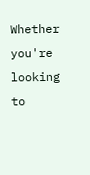Whether you're looking to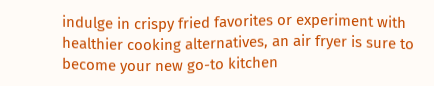indulge in crispy fried favorites or experiment with healthier cooking alternatives, an air fryer is sure to become your new go-to kitchen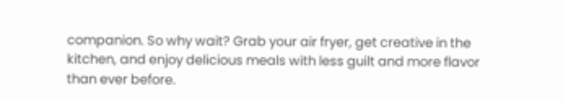companion. So why wait? Grab your air fryer, get creative in the kitchen, and enjoy delicious meals with less guilt and more flavor than ever before.